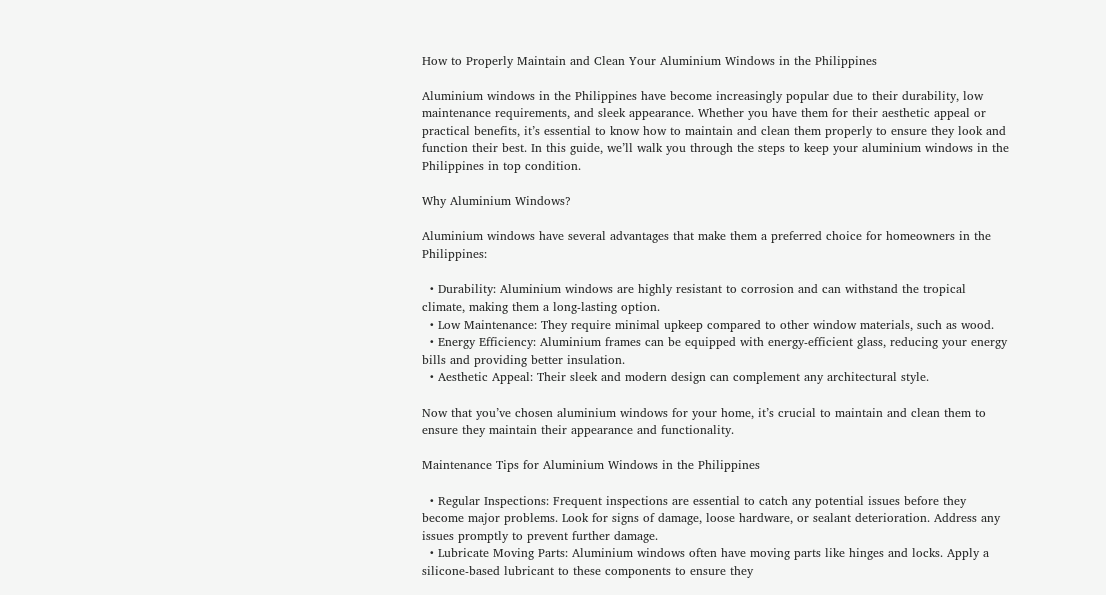How to Properly Maintain and Clean Your Aluminium Windows in the Philippines

Aluminium windows in the Philippines have become increasingly popular due to their durability, low maintenance requirements, and sleek appearance. Whether you have them for their aesthetic appeal or practical benefits, it’s essential to know how to maintain and clean them properly to ensure they look and function their best. In this guide, we’ll walk you through the steps to keep your aluminium windows in the Philippines in top condition.

Why Aluminium Windows?

Aluminium windows have several advantages that make them a preferred choice for homeowners in the Philippines:

  • Durability: Aluminium windows are highly resistant to corrosion and can withstand the tropical climate, making them a long-lasting option.
  • Low Maintenance: They require minimal upkeep compared to other window materials, such as wood.
  • Energy Efficiency: Aluminium frames can be equipped with energy-efficient glass, reducing your energy bills and providing better insulation.
  • Aesthetic Appeal: Their sleek and modern design can complement any architectural style.

Now that you’ve chosen aluminium windows for your home, it’s crucial to maintain and clean them to ensure they maintain their appearance and functionality.

Maintenance Tips for Aluminium Windows in the Philippines

  • Regular Inspections: Frequent inspections are essential to catch any potential issues before they become major problems. Look for signs of damage, loose hardware, or sealant deterioration. Address any issues promptly to prevent further damage.
  • Lubricate Moving Parts: Aluminium windows often have moving parts like hinges and locks. Apply a silicone-based lubricant to these components to ensure they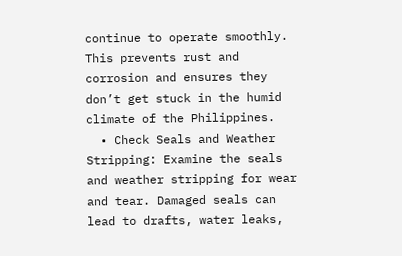continue to operate smoothly. This prevents rust and corrosion and ensures they don’t get stuck in the humid climate of the Philippines.
  • Check Seals and Weather Stripping: Examine the seals and weather stripping for wear and tear. Damaged seals can lead to drafts, water leaks,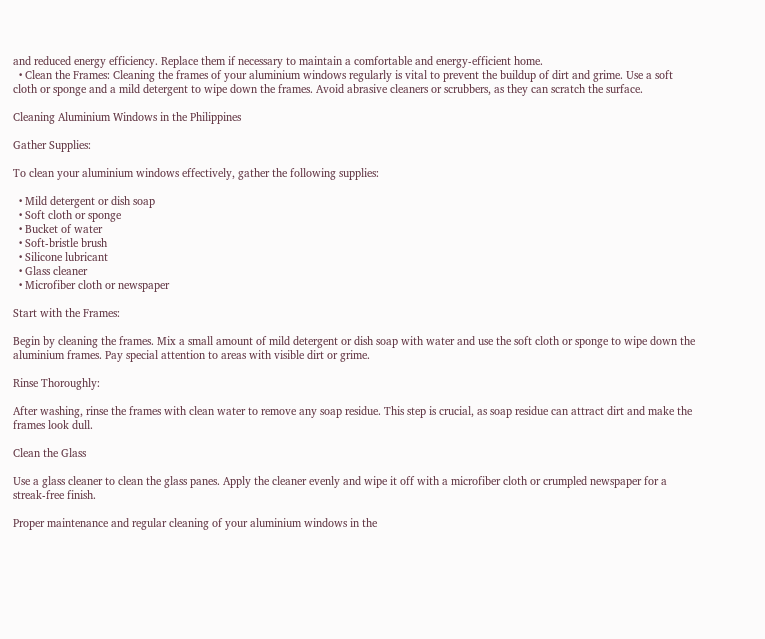and reduced energy efficiency. Replace them if necessary to maintain a comfortable and energy-efficient home.
  • Clean the Frames: Cleaning the frames of your aluminium windows regularly is vital to prevent the buildup of dirt and grime. Use a soft cloth or sponge and a mild detergent to wipe down the frames. Avoid abrasive cleaners or scrubbers, as they can scratch the surface.

Cleaning Aluminium Windows in the Philippines

Gather Supplies:

To clean your aluminium windows effectively, gather the following supplies:

  • Mild detergent or dish soap
  • Soft cloth or sponge
  • Bucket of water
  • Soft-bristle brush
  • Silicone lubricant
  • Glass cleaner
  • Microfiber cloth or newspaper

Start with the Frames:

Begin by cleaning the frames. Mix a small amount of mild detergent or dish soap with water and use the soft cloth or sponge to wipe down the aluminium frames. Pay special attention to areas with visible dirt or grime.

Rinse Thoroughly:

After washing, rinse the frames with clean water to remove any soap residue. This step is crucial, as soap residue can attract dirt and make the frames look dull.

Clean the Glass

Use a glass cleaner to clean the glass panes. Apply the cleaner evenly and wipe it off with a microfiber cloth or crumpled newspaper for a streak-free finish.

Proper maintenance and regular cleaning of your aluminium windows in the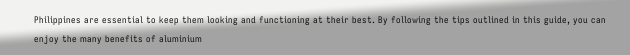Philippines are essential to keep them looking and functioning at their best. By following the tips outlined in this guide, you can enjoy the many benefits of aluminium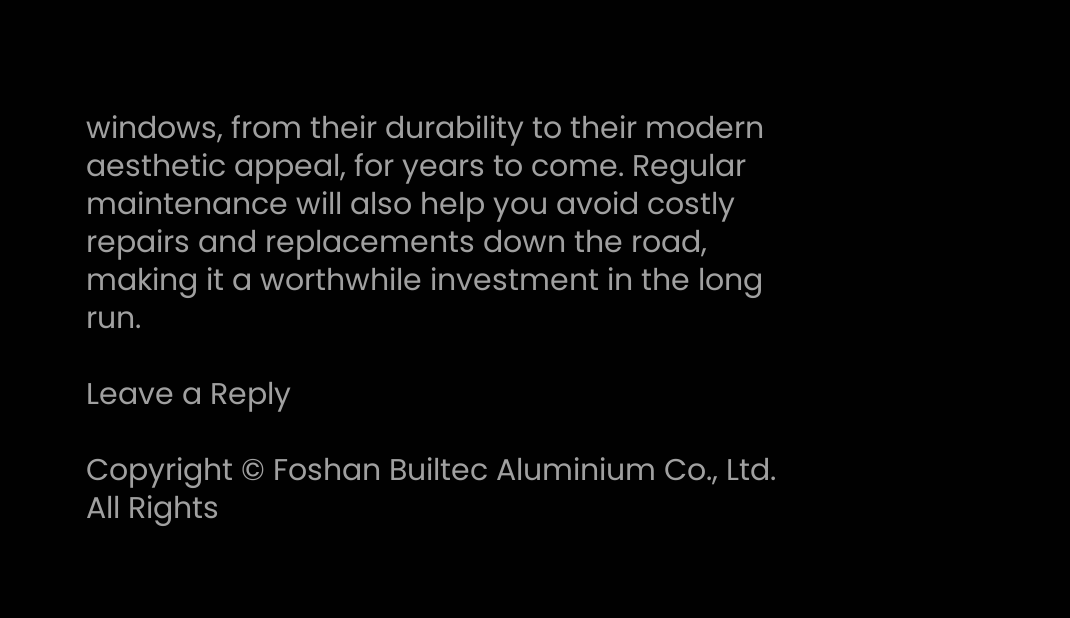windows, from their durability to their modern aesthetic appeal, for years to come. Regular maintenance will also help you avoid costly repairs and replacements down the road, making it a worthwhile investment in the long run.

Leave a Reply

Copyright © Foshan Builtec Aluminium Co., Ltd. All Rights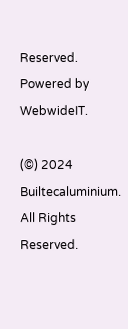Reserved. Powered by WebwideIT.

(©) 2024 Builtecaluminium. All Rights Reserved.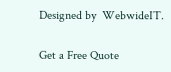Designed by  WebwideIT.

Get a Free Quote